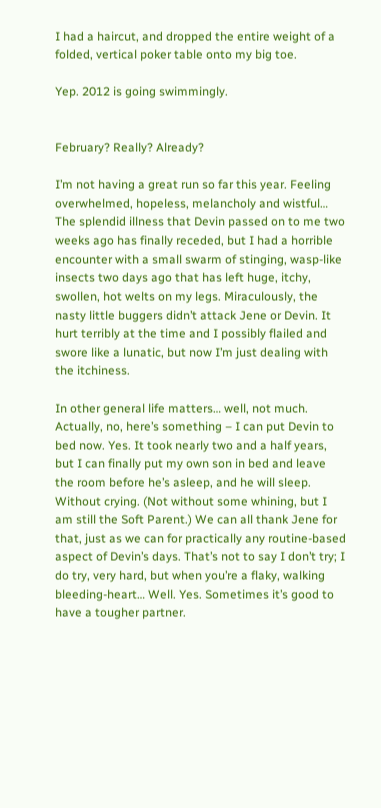I had a haircut, and dropped the entire weight of a folded, vertical poker table onto my big toe.

Yep. 2012 is going swimmingly.


February? Really? Already?

I’m not having a great run so far this year. Feeling overwhelmed, hopeless, melancholy and wistful… The splendid illness that Devin passed on to me two weeks ago has finally receded, but I had a horrible encounter with a small swarm of stinging, wasp-like insects two days ago that has left huge, itchy, swollen, hot welts on my legs. Miraculously, the nasty little buggers didn’t attack Jene or Devin. It hurt terribly at the time and I possibly flailed and swore like a lunatic, but now I’m just dealing with the itchiness.

In other general life matters… well, not much.
Actually, no, here’s something – I can put Devin to bed now. Yes. It took nearly two and a half years, but I can finally put my own son in bed and leave the room before he’s asleep, and he will sleep. Without crying. (Not without some whining, but I am still the Soft Parent.) We can all thank Jene for that, just as we can for practically any routine-based aspect of Devin’s days. That’s not to say I don’t try; I do try, very hard, but when you’re a flaky, walking bleeding-heart… Well. Yes. Sometimes it’s good to have a tougher partner.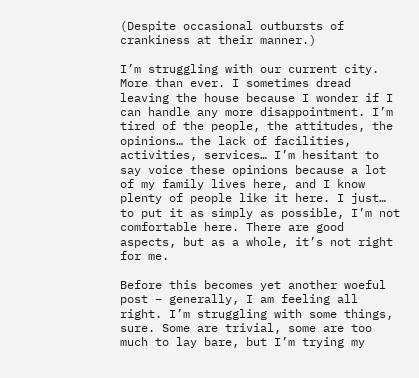(Despite occasional outbursts of crankiness at their manner.)

I’m struggling with our current city. More than ever. I sometimes dread leaving the house because I wonder if I can handle any more disappointment. I’m tired of the people, the attitudes, the opinions… the lack of facilities, activities, services… I’m hesitant to say voice these opinions because a lot of my family lives here, and I know plenty of people like it here. I just… to put it as simply as possible, I’m not comfortable here. There are good aspects, but as a whole, it’s not right for me.

Before this becomes yet another woeful post – generally, I am feeling all right. I’m struggling with some things, sure. Some are trivial, some are too much to lay bare, but I’m trying my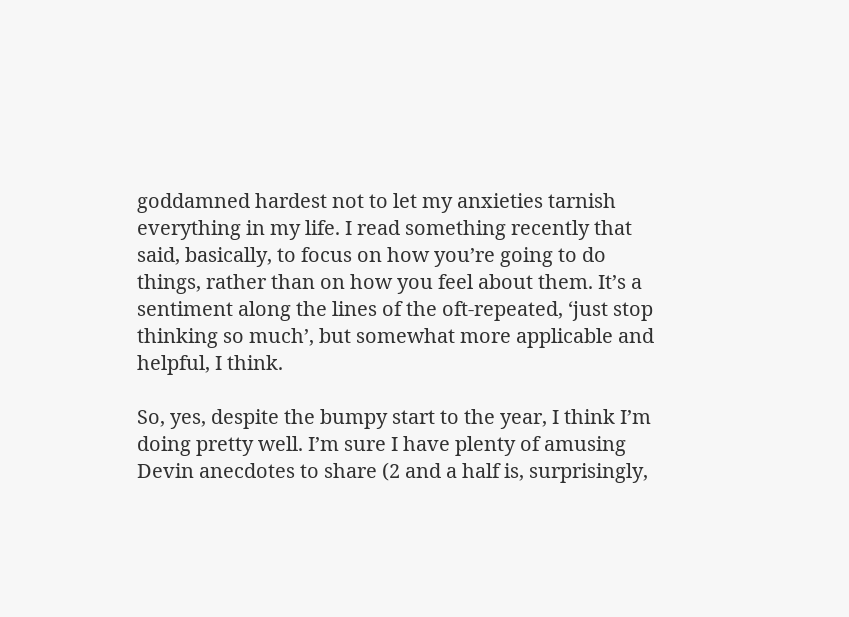goddamned hardest not to let my anxieties tarnish everything in my life. I read something recently that said, basically, to focus on how you’re going to do things, rather than on how you feel about them. It’s a sentiment along the lines of the oft-repeated, ‘just stop thinking so much’, but somewhat more applicable and helpful, I think.

So, yes, despite the bumpy start to the year, I think I’m doing pretty well. I’m sure I have plenty of amusing Devin anecdotes to share (2 and a half is, surprisingly,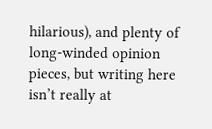hilarious), and plenty of long-winded opinion pieces, but writing here isn’t really at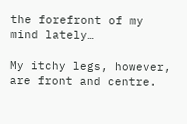the forefront of my mind lately…

My itchy legs, however, are front and centre.